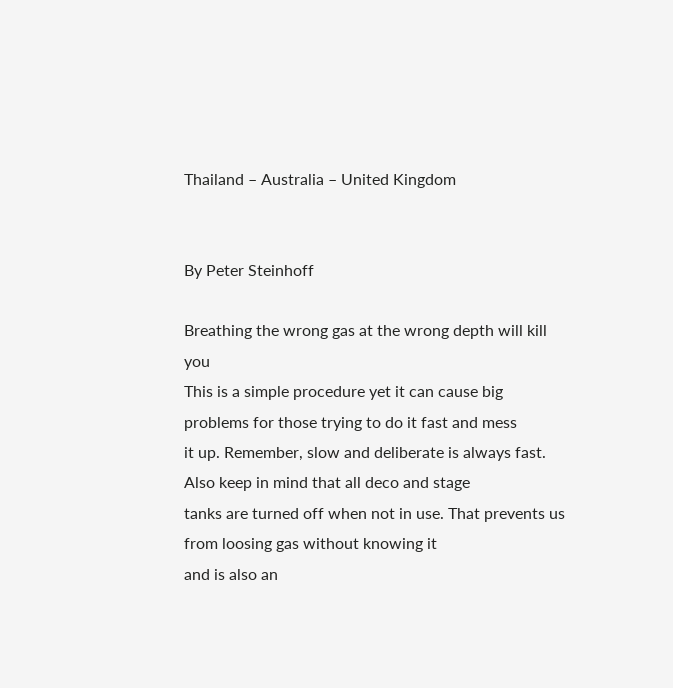Thailand – Australia – United Kingdom


By Peter Steinhoff

Breathing the wrong gas at the wrong depth will kill you
This is a simple procedure yet it can cause big problems for those trying to do it fast and mess
it up. Remember, slow and deliberate is always fast. Also keep in mind that all deco and stage
tanks are turned off when not in use. That prevents us from loosing gas without knowing it
and is also an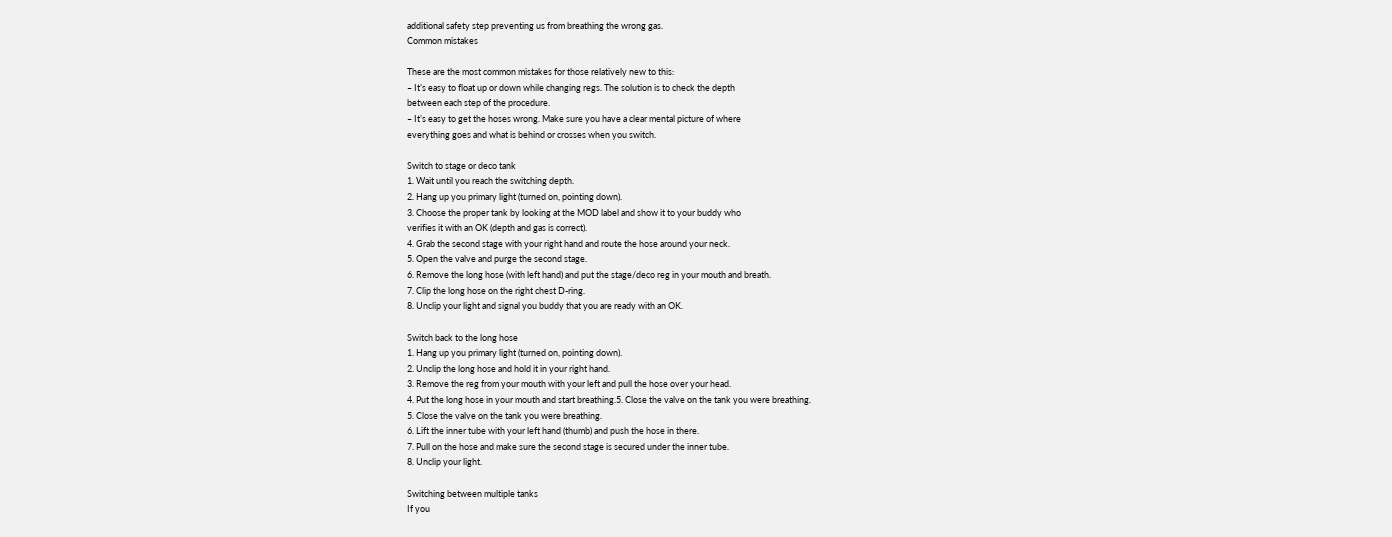additional safety step preventing us from breathing the wrong gas.
Common mistakes

These are the most common mistakes for those relatively new to this:
– It’s easy to float up or down while changing regs. The solution is to check the depth
between each step of the procedure.
– It’s easy to get the hoses wrong. Make sure you have a clear mental picture of where
everything goes and what is behind or crosses when you switch.

Switch to stage or deco tank
1. Wait until you reach the switching depth.
2. Hang up you primary light (turned on, pointing down).
3. Choose the proper tank by looking at the MOD label and show it to your buddy who
verifies it with an OK (depth and gas is correct).
4. Grab the second stage with your right hand and route the hose around your neck.
5. Open the valve and purge the second stage.
6. Remove the long hose (with left hand) and put the stage/deco reg in your mouth and breath.
7. Clip the long hose on the right chest D-ring.
8. Unclip your light and signal you buddy that you are ready with an OK.

Switch back to the long hose
1. Hang up you primary light (turned on, pointing down).
2. Unclip the long hose and hold it in your right hand.
3. Remove the reg from your mouth with your left and pull the hose over your head.
4. Put the long hose in your mouth and start breathing.5. Close the valve on the tank you were breathing.
5. Close the valve on the tank you were breathing.
6. Lift the inner tube with your left hand (thumb) and push the hose in there.
7. Pull on the hose and make sure the second stage is secured under the inner tube.
8. Unclip your light.

Switching between multiple tanks
If you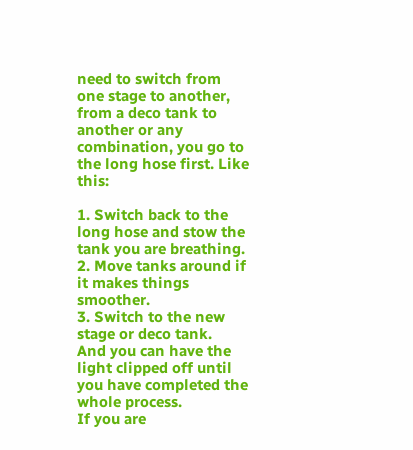need to switch from one stage to another, from a deco tank to another or any
combination, you go to the long hose first. Like this:

1. Switch back to the long hose and stow the tank you are breathing.
2. Move tanks around if it makes things smoother.
3. Switch to the new stage or deco tank.
And you can have the light clipped off until you have completed the whole process.
If you are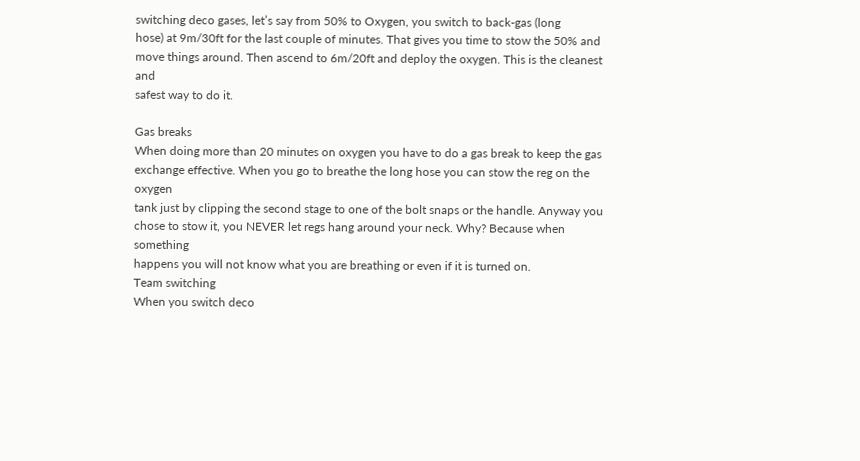switching deco gases, let’s say from 50% to Oxygen, you switch to back-gas (long
hose) at 9m/30ft for the last couple of minutes. That gives you time to stow the 50% and
move things around. Then ascend to 6m/20ft and deploy the oxygen. This is the cleanest and
safest way to do it.

Gas breaks
When doing more than 20 minutes on oxygen you have to do a gas break to keep the gas
exchange effective. When you go to breathe the long hose you can stow the reg on the oxygen
tank just by clipping the second stage to one of the bolt snaps or the handle. Anyway you
chose to stow it, you NEVER let regs hang around your neck. Why? Because when something
happens you will not know what you are breathing or even if it is turned on.
Team switching
When you switch deco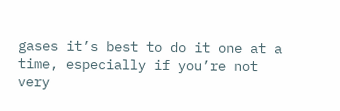gases it’s best to do it one at a time, especially if you’re not very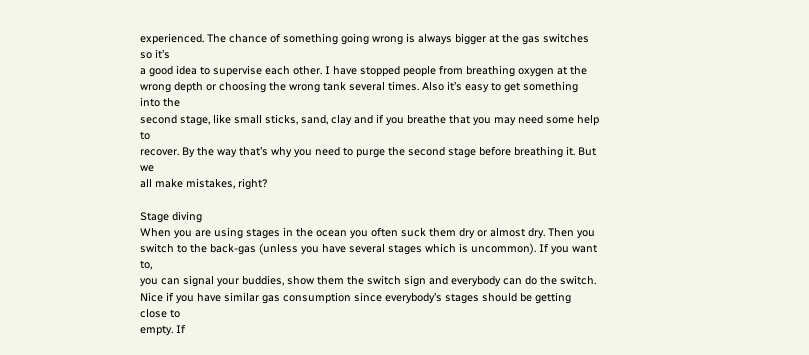experienced. The chance of something going wrong is always bigger at the gas switches so it’s
a good idea to supervise each other. I have stopped people from breathing oxygen at the
wrong depth or choosing the wrong tank several times. Also it’s easy to get something into the
second stage, like small sticks, sand, clay and if you breathe that you may need some help to
recover. By the way that’s why you need to purge the second stage before breathing it. But we
all make mistakes, right?

Stage diving
When you are using stages in the ocean you often suck them dry or almost dry. Then you
switch to the back-gas (unless you have several stages which is uncommon). If you want to,
you can signal your buddies, show them the switch sign and everybody can do the switch.
Nice if you have similar gas consumption since everybody’s stages should be getting close to
empty. If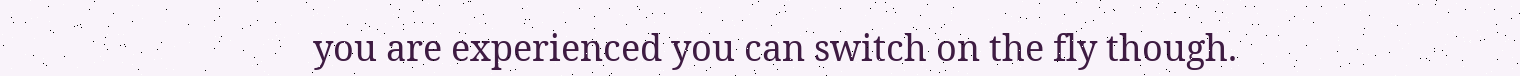you are experienced you can switch on the fly though.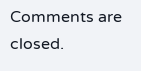Comments are closed.